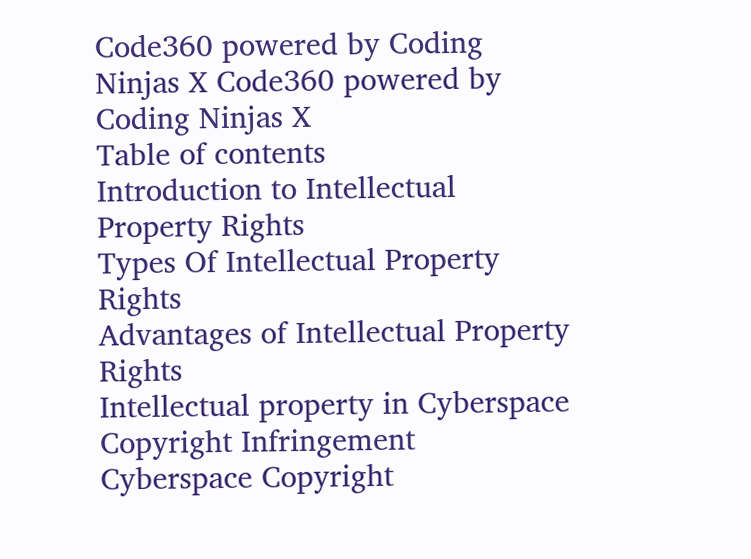Code360 powered by Coding Ninjas X Code360 powered by Coding Ninjas X
Table of contents
Introduction to Intellectual Property Rights
Types Of Intellectual Property Rights
Advantages of Intellectual Property Rights
Intellectual property in Cyberspace
Copyright Infringement
Cyberspace Copyright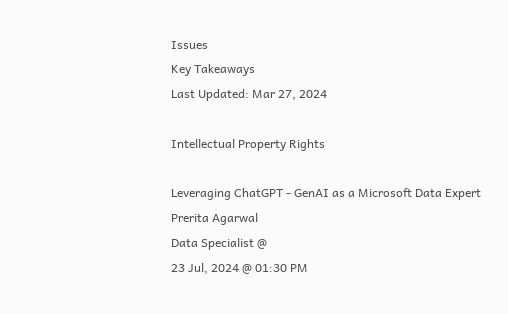Issues
Key Takeaways
Last Updated: Mar 27, 2024

Intellectual Property Rights

Leveraging ChatGPT - GenAI as a Microsoft Data Expert
Prerita Agarwal
Data Specialist @
23 Jul, 2024 @ 01:30 PM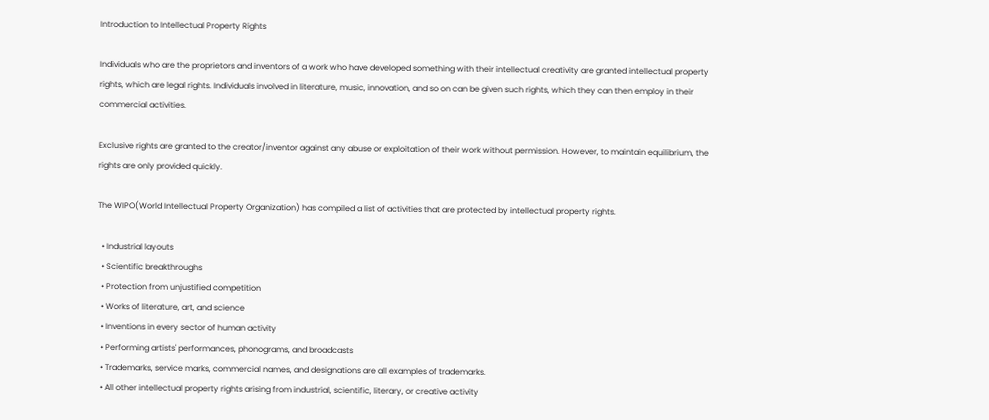Introduction to Intellectual Property Rights

Individuals who are the proprietors and inventors of a work who have developed something with their intellectual creativity are granted intellectual property rights, which are legal rights. Individuals involved in literature, music, innovation, and so on can be given such rights, which they can then employ in their commercial activities.

Exclusive rights are granted to the creator/inventor against any abuse or exploitation of their work without permission. However, to maintain equilibrium, the rights are only provided quickly.

The WIPO(World Intellectual Property Organization) has compiled a list of activities that are protected by intellectual property rights.

  • Industrial layouts
  • Scientific breakthroughs
  • Protection from unjustified competition
  • Works of literature, art, and science
  • Inventions in every sector of human activity
  • Performing artists' performances, phonograms, and broadcasts
  • Trademarks, service marks, commercial names, and designations are all examples of trademarks.
  • All other intellectual property rights arising from industrial, scientific, literary, or creative activity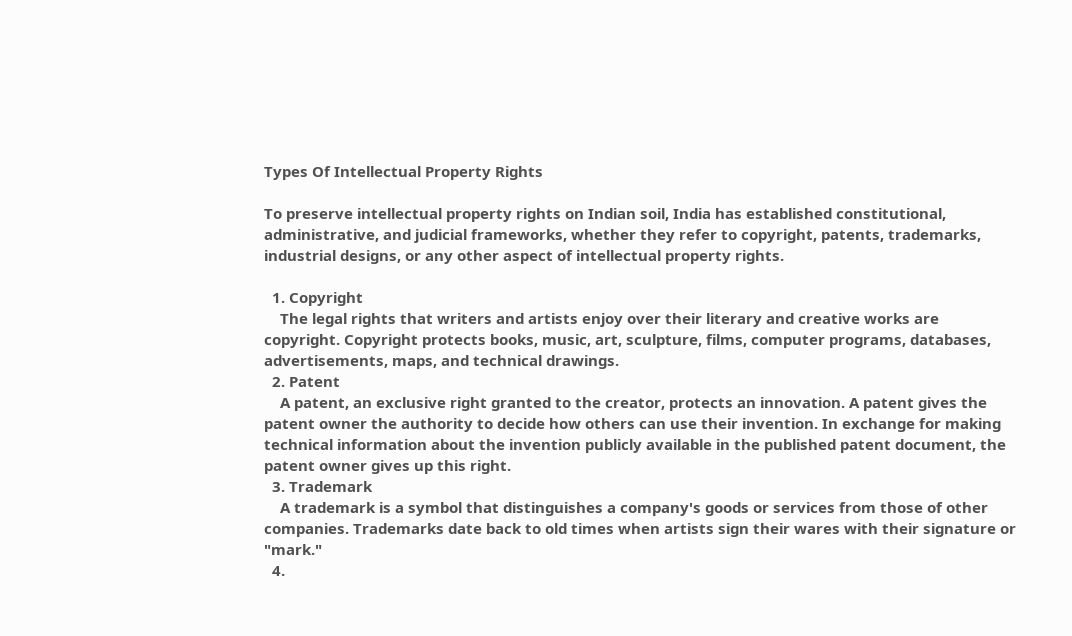Types Of Intellectual Property Rights

To preserve intellectual property rights on Indian soil, India has established constitutional, administrative, and judicial frameworks, whether they refer to copyright, patents, trademarks, industrial designs, or any other aspect of intellectual property rights.

  1. Copyright
    The legal rights that writers and artists enjoy over their literary and creative works are copyright. Copyright protects books, music, art, sculpture, films, computer programs, databases, advertisements, maps, and technical drawings.
  2. Patent
    A patent, an exclusive right granted to the creator, protects an innovation. A patent gives the patent owner the authority to decide how others can use their invention. In exchange for making technical information about the invention publicly available in the published patent document, the patent owner gives up this right.
  3. Trademark
    A trademark is a symbol that distinguishes a company's goods or services from those of other companies. Trademarks date back to old times when artists sign their wares with their signature or "mark."
  4.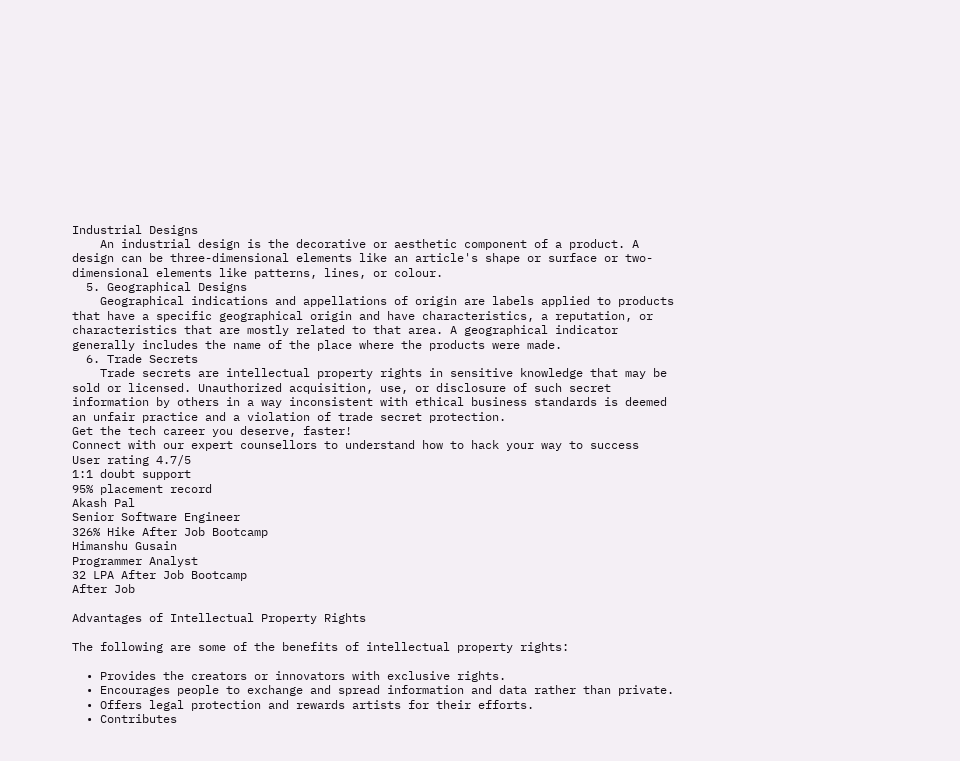Industrial Designs
    An industrial design is the decorative or aesthetic component of a product. A design can be three-dimensional elements like an article's shape or surface or two-dimensional elements like patterns, lines, or colour.
  5. Geographical Designs
    Geographical indications and appellations of origin are labels applied to products that have a specific geographical origin and have characteristics, a reputation, or characteristics that are mostly related to that area. A geographical indicator generally includes the name of the place where the products were made.
  6. Trade Secrets
    Trade secrets are intellectual property rights in sensitive knowledge that may be sold or licensed. Unauthorized acquisition, use, or disclosure of such secret information by others in a way inconsistent with ethical business standards is deemed an unfair practice and a violation of trade secret protection.
Get the tech career you deserve, faster!
Connect with our expert counsellors to understand how to hack your way to success
User rating 4.7/5
1:1 doubt support
95% placement record
Akash Pal
Senior Software Engineer
326% Hike After Job Bootcamp
Himanshu Gusain
Programmer Analyst
32 LPA After Job Bootcamp
After Job

Advantages of Intellectual Property Rights

The following are some of the benefits of intellectual property rights:

  • Provides the creators or innovators with exclusive rights.
  • Encourages people to exchange and spread information and data rather than private.
  • Offers legal protection and rewards artists for their efforts.
  • Contributes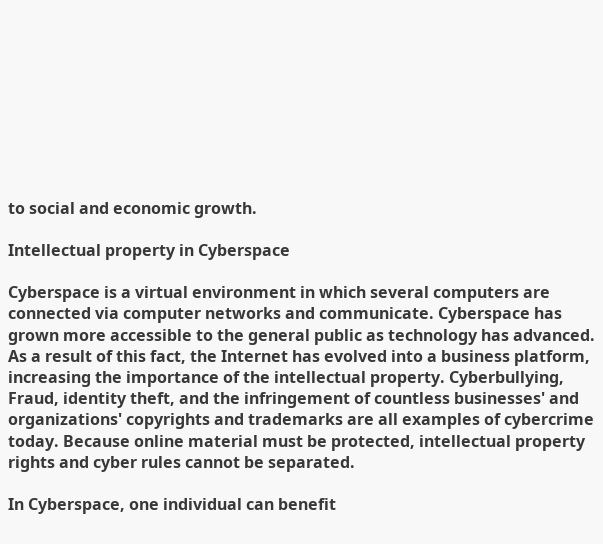to social and economic growth.

Intellectual property in Cyberspace

Cyberspace is a virtual environment in which several computers are connected via computer networks and communicate. Cyberspace has grown more accessible to the general public as technology has advanced. As a result of this fact, the Internet has evolved into a business platform, increasing the importance of the intellectual property. Cyberbullying, Fraud, identity theft, and the infringement of countless businesses' and organizations' copyrights and trademarks are all examples of cybercrime today. Because online material must be protected, intellectual property rights and cyber rules cannot be separated.

In Cyberspace, one individual can benefit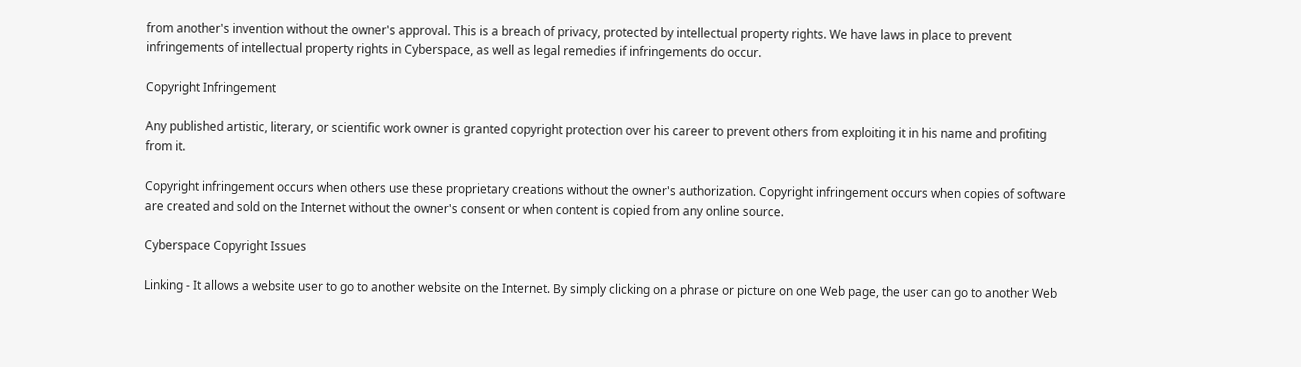from another's invention without the owner's approval. This is a breach of privacy, protected by intellectual property rights. We have laws in place to prevent infringements of intellectual property rights in Cyberspace, as well as legal remedies if infringements do occur.

Copyright Infringement

Any published artistic, literary, or scientific work owner is granted copyright protection over his career to prevent others from exploiting it in his name and profiting from it.

Copyright infringement occurs when others use these proprietary creations without the owner's authorization. Copyright infringement occurs when copies of software are created and sold on the Internet without the owner's consent or when content is copied from any online source.

Cyberspace Copyright Issues

Linking - It allows a website user to go to another website on the Internet. By simply clicking on a phrase or picture on one Web page, the user can go to another Web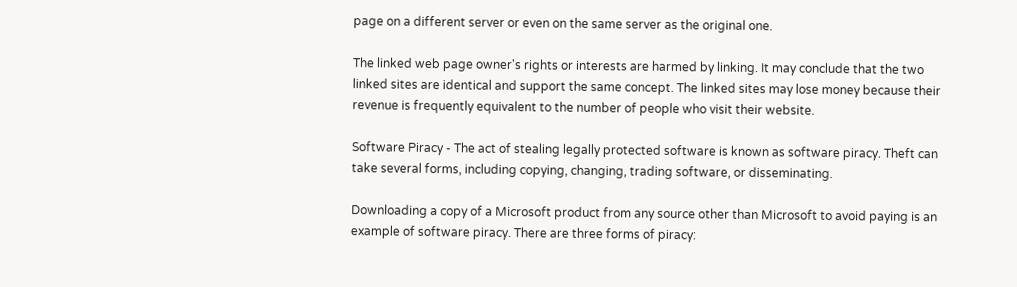page on a different server or even on the same server as the original one.

The linked web page owner's rights or interests are harmed by linking. It may conclude that the two linked sites are identical and support the same concept. The linked sites may lose money because their revenue is frequently equivalent to the number of people who visit their website.

Software Piracy - The act of stealing legally protected software is known as software piracy. Theft can take several forms, including copying, changing, trading software, or disseminating.

Downloading a copy of a Microsoft product from any source other than Microsoft to avoid paying is an example of software piracy. There are three forms of piracy: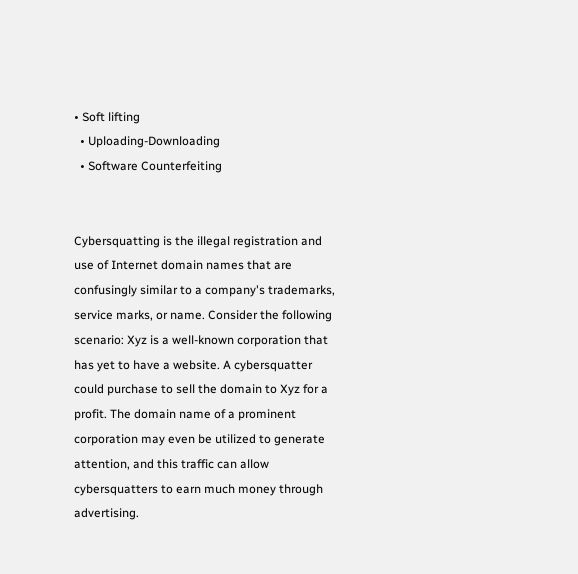• Soft lifting
  • Uploading-Downloading
  • Software Counterfeiting


Cybersquatting is the illegal registration and use of Internet domain names that are confusingly similar to a company's trademarks, service marks, or name. Consider the following scenario: Xyz is a well-known corporation that has yet to have a website. A cybersquatter could purchase to sell the domain to Xyz for a profit. The domain name of a prominent corporation may even be utilized to generate attention, and this traffic can allow cybersquatters to earn much money through advertising.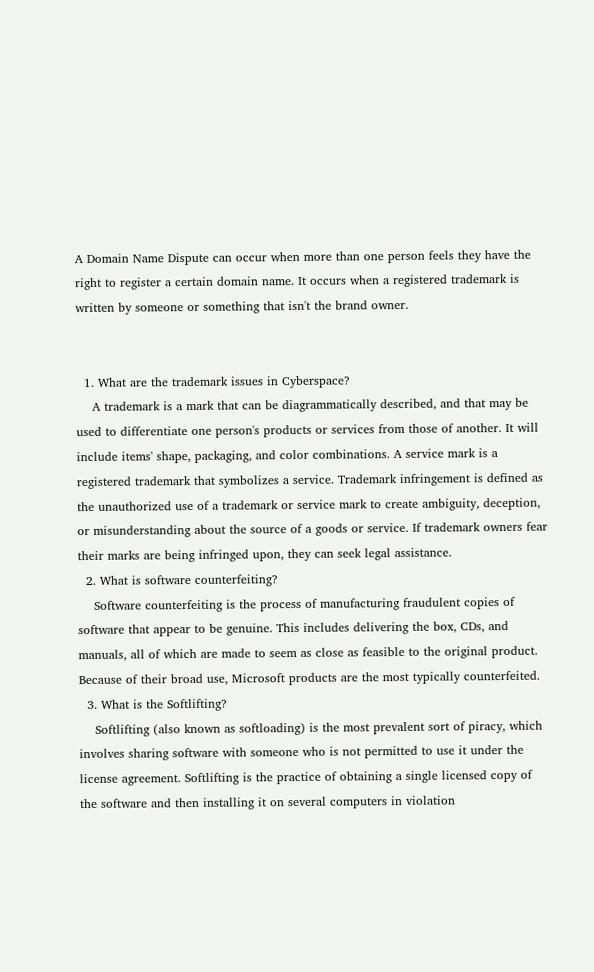A Domain Name Dispute can occur when more than one person feels they have the right to register a certain domain name. It occurs when a registered trademark is written by someone or something that isn't the brand owner.


  1. What are the trademark issues in Cyberspace?
    A trademark is a mark that can be diagrammatically described, and that may be used to differentiate one person's products or services from those of another. It will include items' shape, packaging, and color combinations. A service mark is a registered trademark that symbolizes a service. Trademark infringement is defined as the unauthorized use of a trademark or service mark to create ambiguity, deception, or misunderstanding about the source of a goods or service. If trademark owners fear their marks are being infringed upon, they can seek legal assistance.
  2. What is software counterfeiting?
    Software counterfeiting is the process of manufacturing fraudulent copies of software that appear to be genuine. This includes delivering the box, CDs, and manuals, all of which are made to seem as close as feasible to the original product. Because of their broad use, Microsoft products are the most typically counterfeited.
  3. What is the Softlifting?
    Softlifting (also known as softloading) is the most prevalent sort of piracy, which involves sharing software with someone who is not permitted to use it under the license agreement. Softlifting is the practice of obtaining a single licensed copy of the software and then installing it on several computers in violation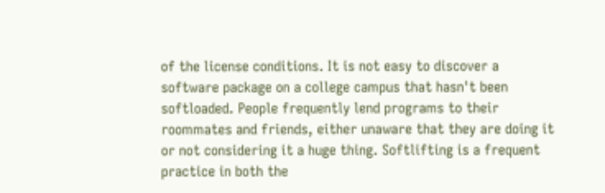of the license conditions. It is not easy to discover a software package on a college campus that hasn't been softloaded. People frequently lend programs to their roommates and friends, either unaware that they are doing it or not considering it a huge thing. Softlifting is a frequent practice in both the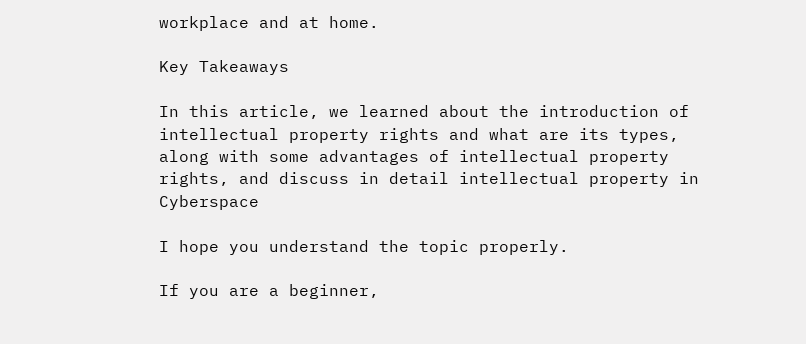workplace and at home.

Key Takeaways

In this article, we learned about the introduction of intellectual property rights and what are its types, along with some advantages of intellectual property rights, and discuss in detail intellectual property in Cyberspace

I hope you understand the topic properly.

If you are a beginner,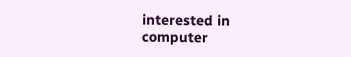interested in computer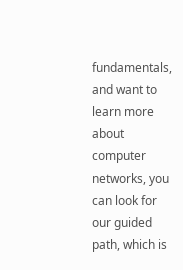fundamentals, and want to learn more about computer networks, you can look for our guided path, which is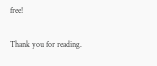free!

Thank you for reading.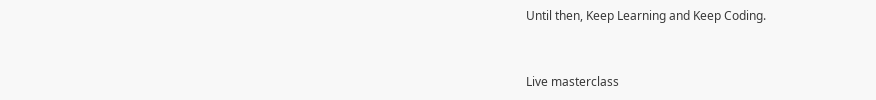Until then, Keep Learning and Keep Coding.


Live masterclass